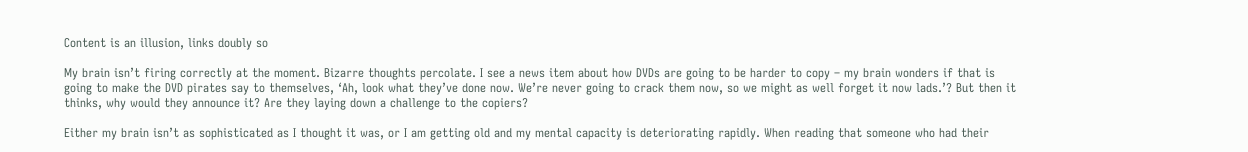Content is an illusion, links doubly so

My brain isn’t firing correctly at the moment. Bizarre thoughts percolate. I see a news item about how DVDs are going to be harder to copy – my brain wonders if that is going to make the DVD pirates say to themselves, ‘Ah, look what they’ve done now. We’re never going to crack them now, so we might as well forget it now lads.’? But then it thinks, why would they announce it? Are they laying down a challenge to the copiers?

Either my brain isn’t as sophisticated as I thought it was, or I am getting old and my mental capacity is deteriorating rapidly. When reading that someone who had their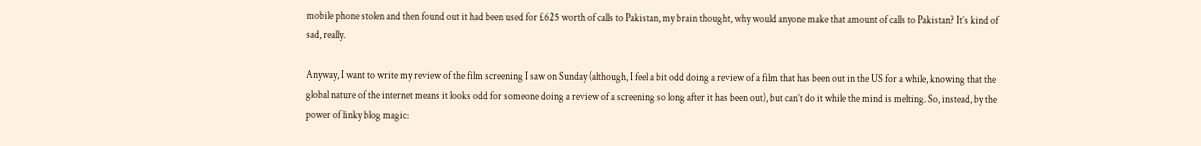mobile phone stolen and then found out it had been used for £625 worth of calls to Pakistan, my brain thought, why would anyone make that amount of calls to Pakistan? It’s kind of sad, really.

Anyway, I want to write my review of the film screening I saw on Sunday (although, I feel a bit odd doing a review of a film that has been out in the US for a while, knowing that the global nature of the internet means it looks odd for someone doing a review of a screening so long after it has been out), but can’t do it while the mind is melting. So, instead, by the power of linky blog magic: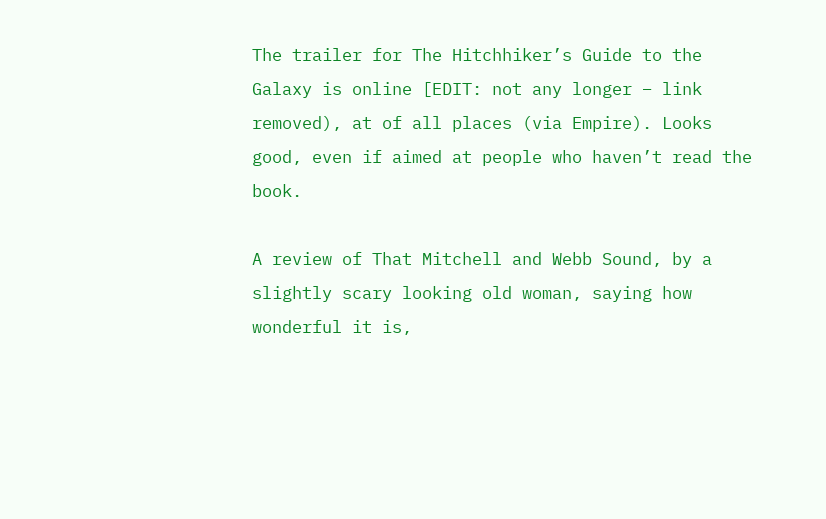The trailer for The Hitchhiker’s Guide to the Galaxy is online [EDIT: not any longer – link removed), at of all places (via Empire). Looks good, even if aimed at people who haven’t read the book.

A review of That Mitchell and Webb Sound, by a slightly scary looking old woman, saying how wonderful it is,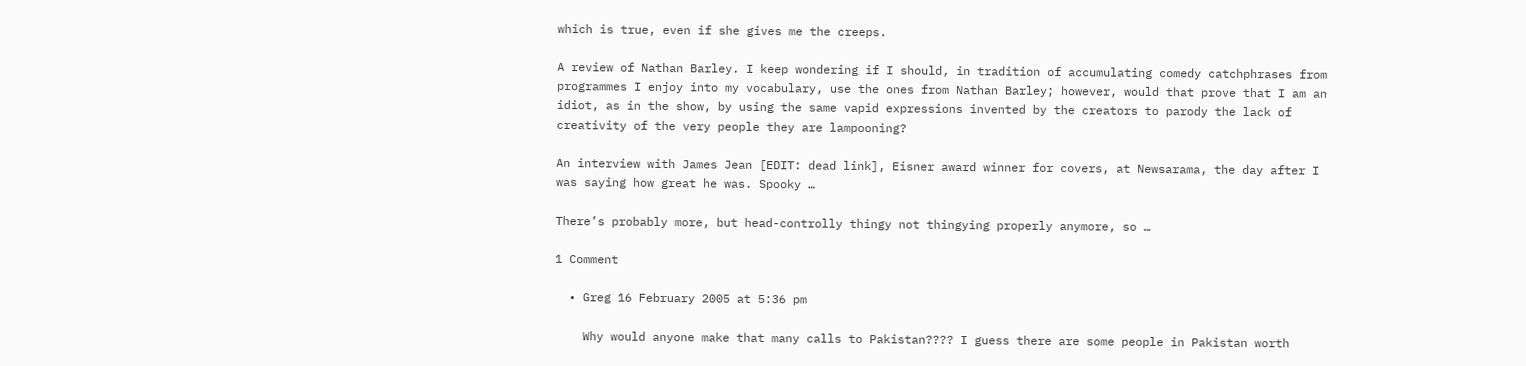which is true, even if she gives me the creeps.

A review of Nathan Barley. I keep wondering if I should, in tradition of accumulating comedy catchphrases from programmes I enjoy into my vocabulary, use the ones from Nathan Barley; however, would that prove that I am an idiot, as in the show, by using the same vapid expressions invented by the creators to parody the lack of creativity of the very people they are lampooning?

An interview with James Jean [EDIT: dead link], Eisner award winner for covers, at Newsarama, the day after I was saying how great he was. Spooky …

There’s probably more, but head-controlly thingy not thingying properly anymore, so …

1 Comment

  • Greg 16 February 2005 at 5:36 pm

    Why would anyone make that many calls to Pakistan???? I guess there are some people in Pakistan worth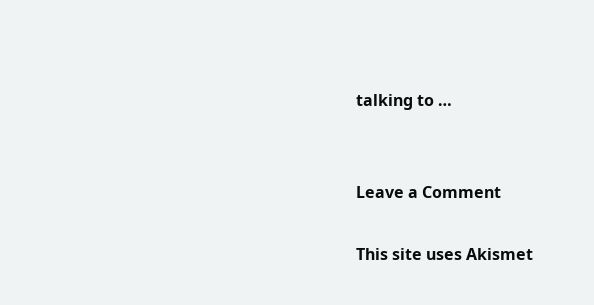talking to …


Leave a Comment

This site uses Akismet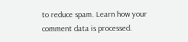to reduce spam. Learn how your comment data is processed.